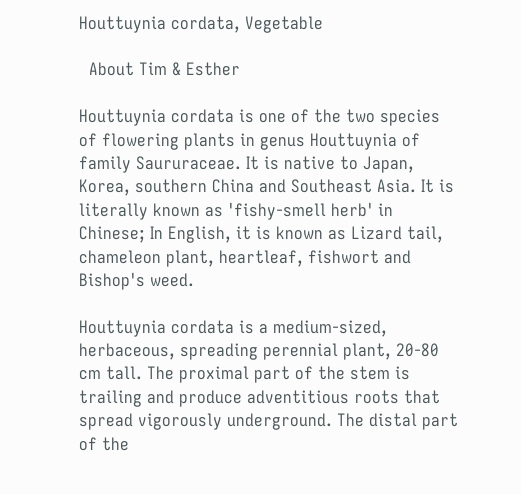Houttuynia cordata, Vegetable

  About Tim & Esther

Houttuynia cordata is one of the two species of flowering plants in genus Houttuynia of family Saururaceae. It is native to Japan, Korea, southern China and Southeast Asia. It is literally known as 'fishy-smell herb' in Chinese; In English, it is known as Lizard tail, chameleon plant, heartleaf, fishwort and Bishop's weed.

Houttuynia cordata is a medium-sized, herbaceous, spreading perennial plant, 20-80 cm tall. The proximal part of the stem is trailing and produce adventitious roots that spread vigorously underground. The distal part of the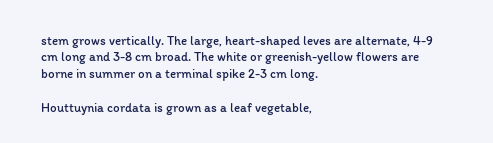stem grows vertically. The large, heart-shaped leves are alternate, 4-9 cm long and 3-8 cm broad. The white or greenish-yellow flowers are borne in summer on a terminal spike 2-3 cm long.

Houttuynia cordata is grown as a leaf vegetable,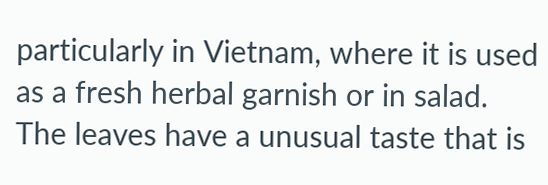particularly in Vietnam, where it is used as a fresh herbal garnish or in salad. The leaves have a unusual taste that is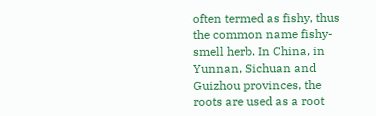often termed as fishy, thus the common name fishy-smell herb. In China, in Yunnan, Sichuan and Guizhou provinces, the roots are used as a root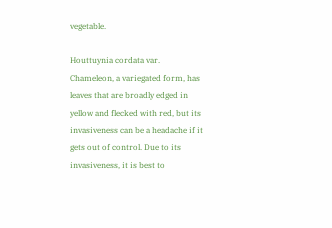vegetable.

Houttuynia cordata var. Chameleon, a variegated form, has leaves that are broadly edged in yellow and flecked with red, but its invasiveness can be a headache if it gets out of control. Due to its invasiveness, it is best to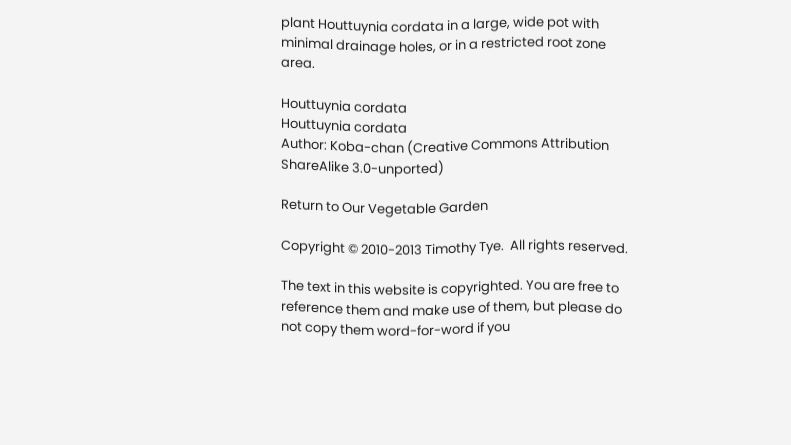plant Houttuynia cordata in a large, wide pot with minimal drainage holes, or in a restricted root zone area.

Houttuynia cordata
Houttuynia cordata
Author: Koba-chan (Creative Commons Attribution ShareAlike 3.0-unported)

Return to Our Vegetable Garden

Copyright © 2010-2013 Timothy Tye.  All rights reserved.

The text in this website is copyrighted. You are free to reference them and make use of them, but please do not copy them word-for-word if you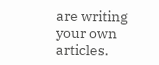are writing your own articles.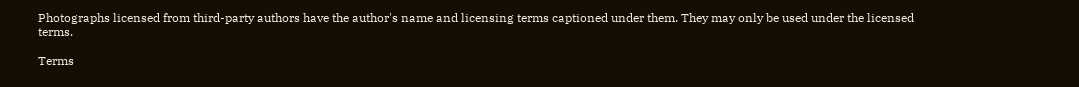Photographs licensed from third-party authors have the author's name and licensing terms captioned under them. They may only be used under the licensed terms.

Terms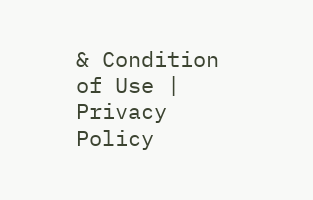& Condition of Use | Privacy Policy